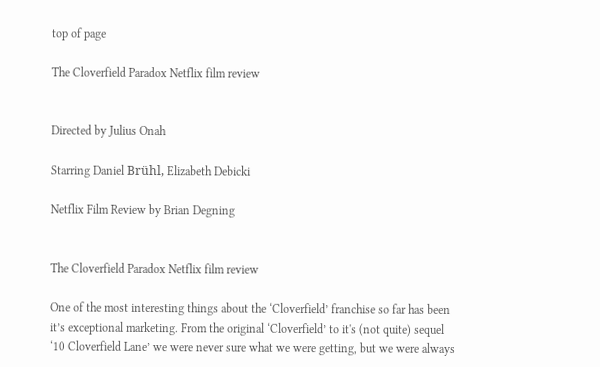top of page

The Cloverfield Paradox Netflix film review


Directed by Julius Onah

Starring Daniel Brühl, Elizabeth Debicki

Netflix Film Review by Brian Degning


The Cloverfield Paradox Netflix film review

One of the most interesting things about the ‘Cloverfield’ franchise so far has been it’s exceptional marketing. From the original ‘Cloverfield’ to it's (not quite) sequel ‘10 Cloverfield Lane’ we were never sure what we were getting, but we were always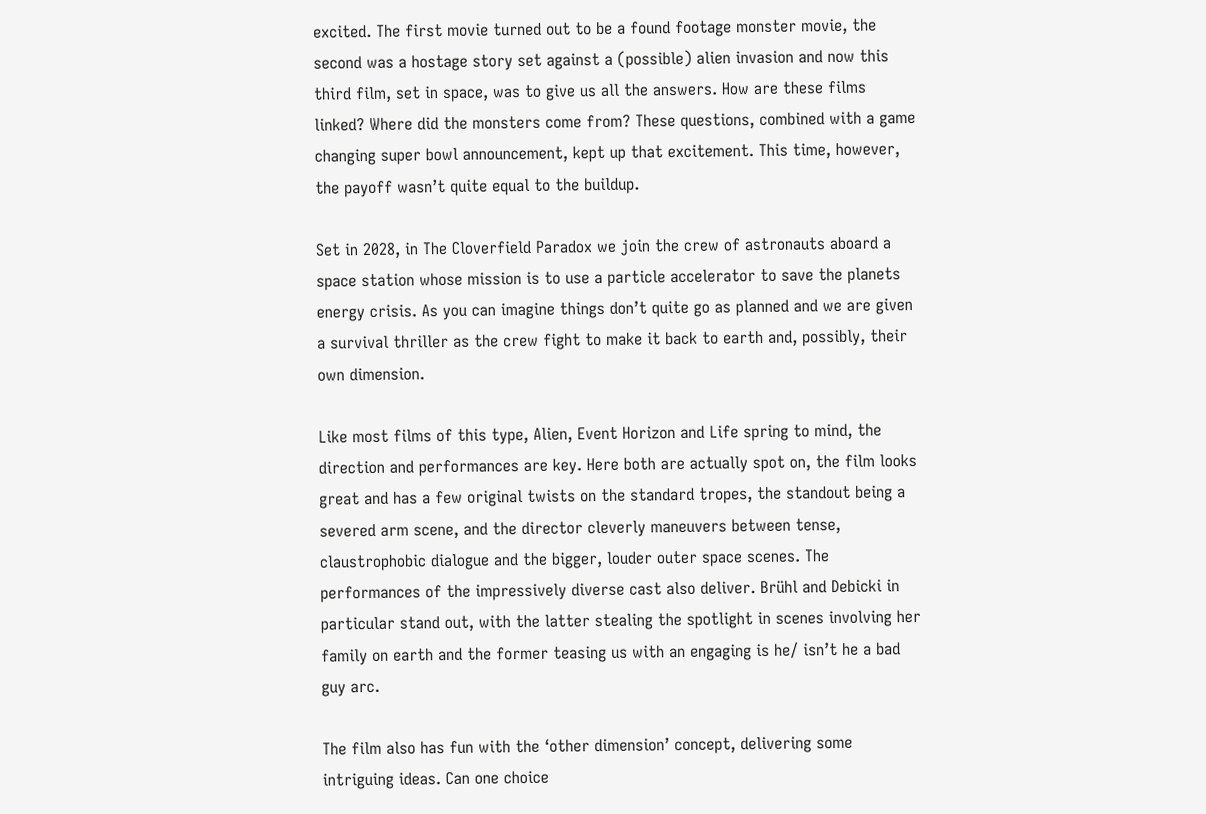excited. The first movie turned out to be a found footage monster movie, the second was a hostage story set against a (possible) alien invasion and now this third film, set in space, was to give us all the answers. How are these films linked? Where did the monsters come from? These questions, combined with a game changing super bowl announcement, kept up that excitement. This time, however, the payoff wasn’t quite equal to the buildup.

Set in 2028, in The Cloverfield Paradox we join the crew of astronauts aboard a space station whose mission is to use a particle accelerator to save the planets energy crisis. As you can imagine things don’t quite go as planned and we are given a survival thriller as the crew fight to make it back to earth and, possibly, their own dimension.

Like most films of this type, Alien, Event Horizon and Life spring to mind, the direction and performances are key. Here both are actually spot on, the film looks great and has a few original twists on the standard tropes, the standout being a severed arm scene, and the director cleverly maneuvers between tense, claustrophobic dialogue and the bigger, louder outer space scenes. The performances of the impressively diverse cast also deliver. Brühl and Debicki in particular stand out, with the latter stealing the spotlight in scenes involving her family on earth and the former teasing us with an engaging is he/ isn’t he a bad guy arc.

The film also has fun with the ‘other dimension’ concept, delivering some intriguing ideas. Can one choice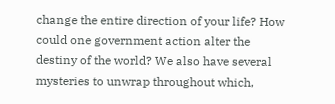change the entire direction of your life? How could one government action alter the destiny of the world? We also have several mysteries to unwrap throughout which,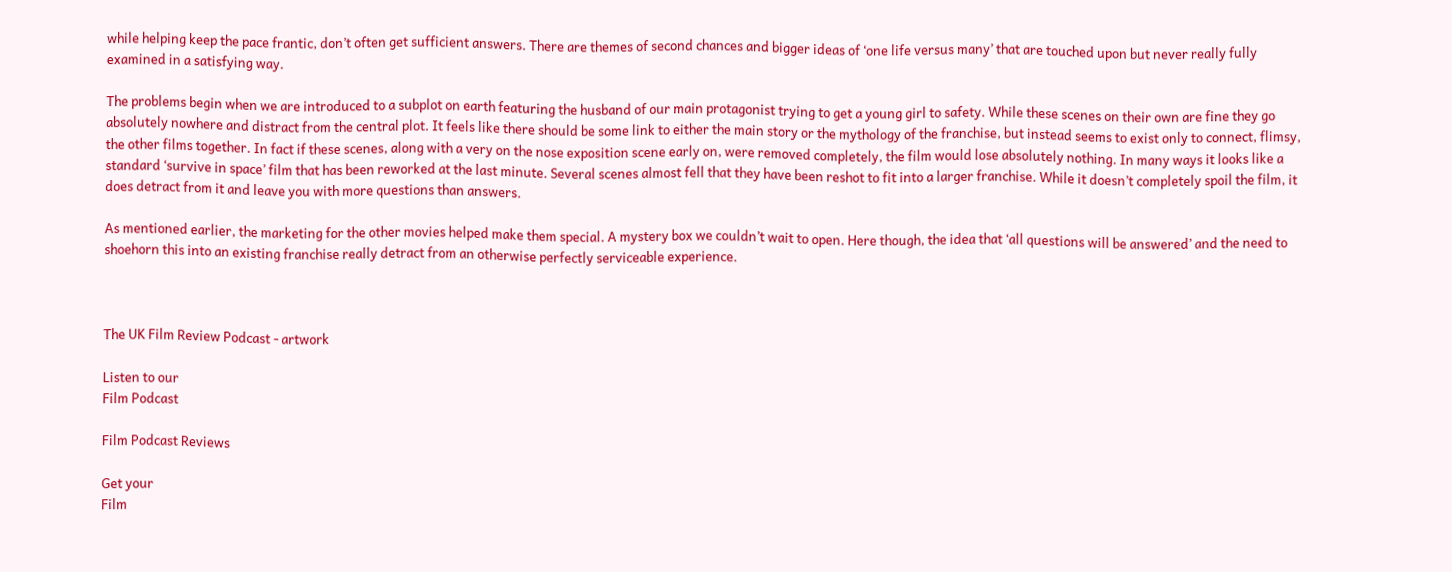while helping keep the pace frantic, don’t often get sufficient answers. There are themes of second chances and bigger ideas of ‘one life versus many’ that are touched upon but never really fully examined in a satisfying way.

The problems begin when we are introduced to a subplot on earth featuring the husband of our main protagonist trying to get a young girl to safety. While these scenes on their own are fine they go absolutely nowhere and distract from the central plot. It feels like there should be some link to either the main story or the mythology of the franchise, but instead seems to exist only to connect, flimsy, the other films together. In fact if these scenes, along with a very on the nose exposition scene early on, were removed completely, the film would lose absolutely nothing. In many ways it looks like a standard ‘survive in space’ film that has been reworked at the last minute. Several scenes almost fell that they have been reshot to fit into a larger franchise. While it doesn’t completely spoil the film, it does detract from it and leave you with more questions than answers.

As mentioned earlier, the marketing for the other movies helped make them special. A mystery box we couldn’t wait to open. Here though, the idea that ‘all questions will be answered’ and the need to shoehorn this into an existing franchise really detract from an otherwise perfectly serviceable experience.



The UK Film Review Podcast - artwork

Listen to our
Film Podcast

Film Podcast Reviews

Get your
Film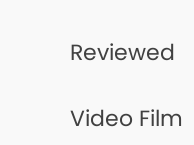Reviewed

Video Film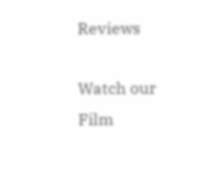Reviews

Watch our
Film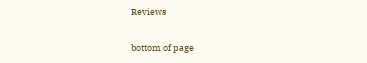Reviews

bottom of page